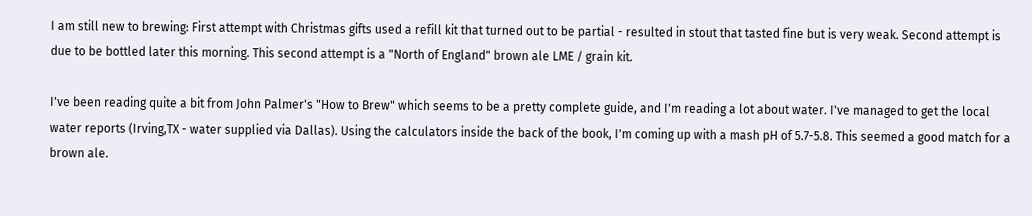I am still new to brewing: First attempt with Christmas gifts used a refill kit that turned out to be partial - resulted in stout that tasted fine but is very weak. Second attempt is due to be bottled later this morning. This second attempt is a "North of England" brown ale LME / grain kit.

I've been reading quite a bit from John Palmer's "How to Brew" which seems to be a pretty complete guide, and I'm reading a lot about water. I've managed to get the local water reports (Irving,TX - water supplied via Dallas). Using the calculators inside the back of the book, I'm coming up with a mash pH of 5.7-5.8. This seemed a good match for a brown ale.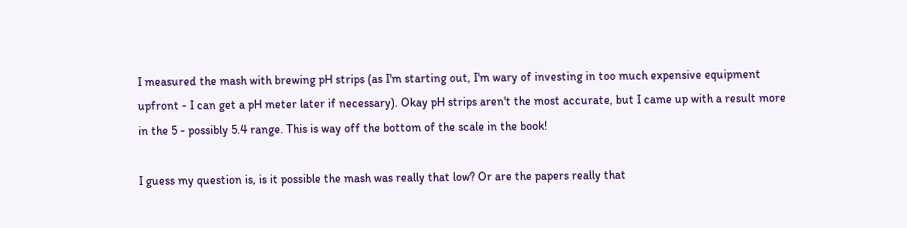I measured the mash with brewing pH strips (as I'm starting out, I'm wary of investing in too much expensive equipment upfront - I can get a pH meter later if necessary). Okay pH strips aren't the most accurate, but I came up with a result more in the 5 - possibly 5.4 range. This is way off the bottom of the scale in the book!

I guess my question is, is it possible the mash was really that low? Or are the papers really that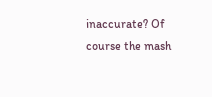inaccurate? Of course the mash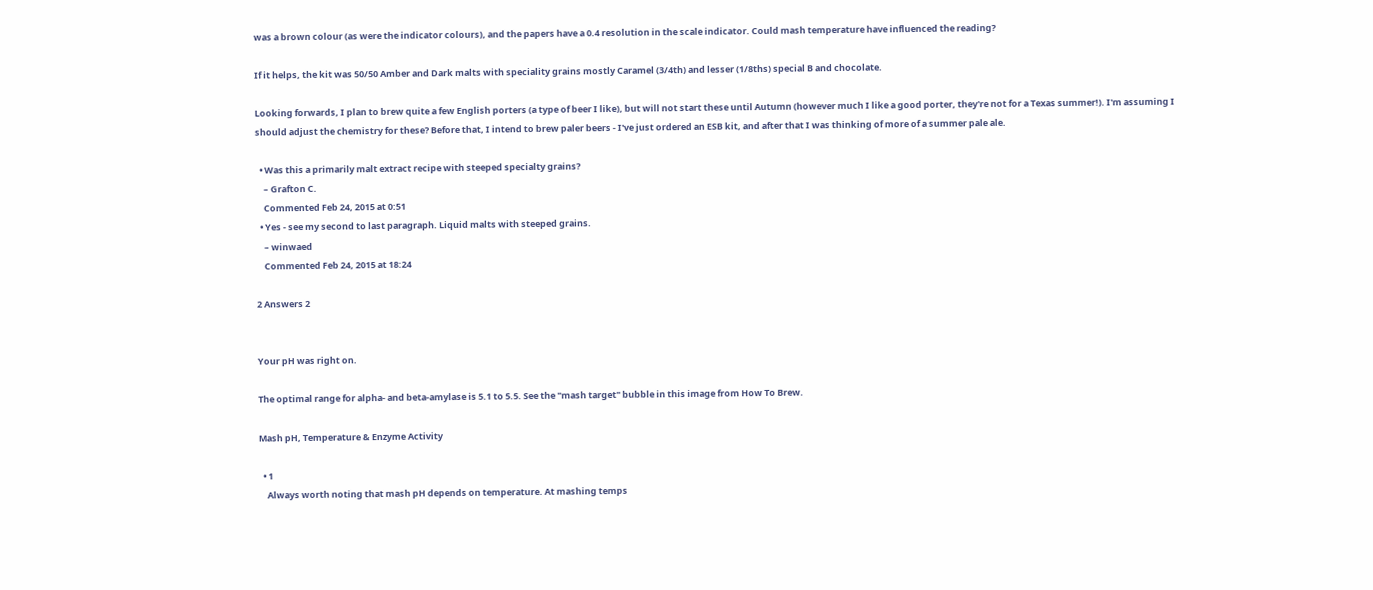was a brown colour (as were the indicator colours), and the papers have a 0.4 resolution in the scale indicator. Could mash temperature have influenced the reading?

If it helps, the kit was 50/50 Amber and Dark malts with speciality grains mostly Caramel (3/4th) and lesser (1/8ths) special B and chocolate.

Looking forwards, I plan to brew quite a few English porters (a type of beer I like), but will not start these until Autumn (however much I like a good porter, they're not for a Texas summer!). I'm assuming I should adjust the chemistry for these? Before that, I intend to brew paler beers - I've just ordered an ESB kit, and after that I was thinking of more of a summer pale ale.

  • Was this a primarily malt extract recipe with steeped specialty grains?
    – Grafton C.
    Commented Feb 24, 2015 at 0:51
  • Yes - see my second to last paragraph. Liquid malts with steeped grains.
    – winwaed
    Commented Feb 24, 2015 at 18:24

2 Answers 2


Your pH was right on.

The optimal range for alpha- and beta-amylase is 5.1 to 5.5. See the "mash target" bubble in this image from How To Brew.

Mash pH, Temperature & Enzyme Activity

  • 1
    Always worth noting that mash pH depends on temperature. At mashing temps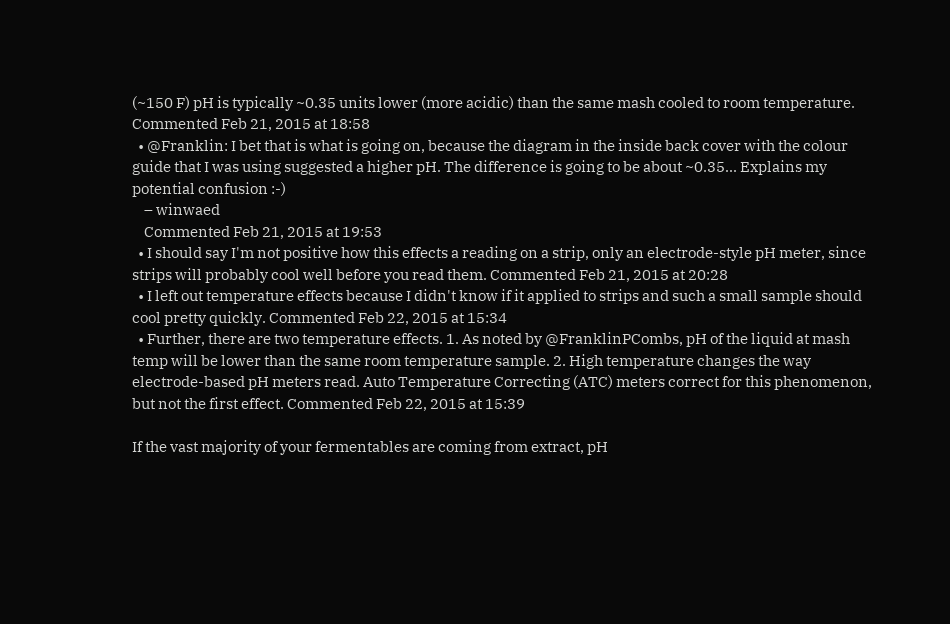(~150 F) pH is typically ~0.35 units lower (more acidic) than the same mash cooled to room temperature. Commented Feb 21, 2015 at 18:58
  • @Franklin: I bet that is what is going on, because the diagram in the inside back cover with the colour guide that I was using suggested a higher pH. The difference is going to be about ~0.35... Explains my potential confusion :-)
    – winwaed
    Commented Feb 21, 2015 at 19:53
  • I should say I'm not positive how this effects a reading on a strip, only an electrode-style pH meter, since strips will probably cool well before you read them. Commented Feb 21, 2015 at 20:28
  • I left out temperature effects because I didn't know if it applied to strips and such a small sample should cool pretty quickly. Commented Feb 22, 2015 at 15:34
  • Further, there are two temperature effects. 1. As noted by @FranklinPCombs, pH of the liquid at mash temp will be lower than the same room temperature sample. 2. High temperature changes the way electrode-based pH meters read. Auto Temperature Correcting (ATC) meters correct for this phenomenon, but not the first effect. Commented Feb 22, 2015 at 15:39

If the vast majority of your fermentables are coming from extract, pH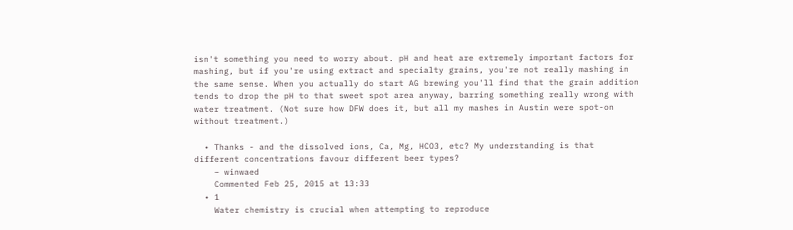isn't something you need to worry about. pH and heat are extremely important factors for mashing, but if you're using extract and specialty grains, you're not really mashing in the same sense. When you actually do start AG brewing you'll find that the grain addition tends to drop the pH to that sweet spot area anyway, barring something really wrong with water treatment. (Not sure how DFW does it, but all my mashes in Austin were spot-on without treatment.)

  • Thanks - and the dissolved ions, Ca, Mg, HCO3, etc? My understanding is that different concentrations favour different beer types?
    – winwaed
    Commented Feb 25, 2015 at 13:33
  • 1
    Water chemistry is crucial when attempting to reproduce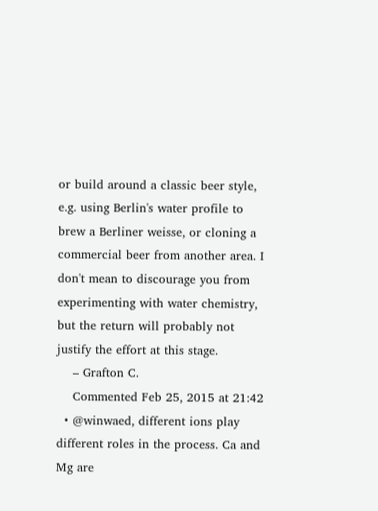or build around a classic beer style, e.g. using Berlin's water profile to brew a Berliner weisse, or cloning a commercial beer from another area. I don't mean to discourage you from experimenting with water chemistry, but the return will probably not justify the effort at this stage.
    – Grafton C.
    Commented Feb 25, 2015 at 21:42
  • @winwaed, different ions play different roles in the process. Ca and Mg are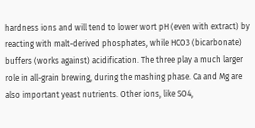hardness ions and will tend to lower wort pH (even with extract) by reacting with malt-derived phosphates, while HCO3 (bicarbonate) buffers (works against) acidification. The three play a much larger role in all-grain brewing, during the mashing phase. Ca and Mg are also important yeast nutrients. Other ions, like SO4,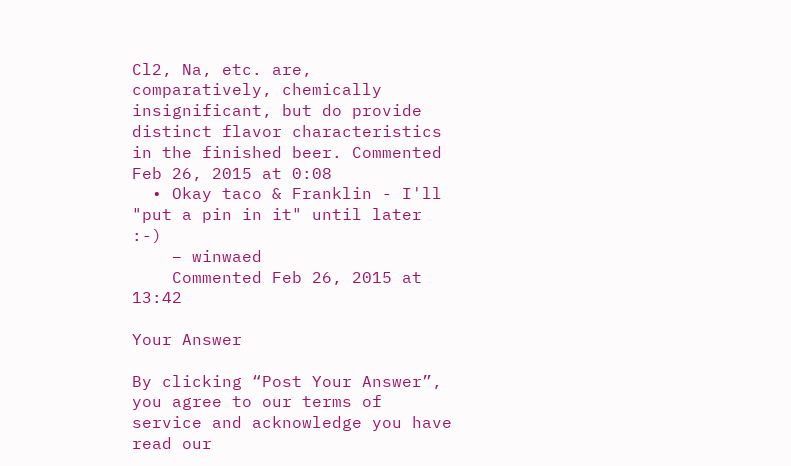Cl2, Na, etc. are, comparatively, chemically insignificant, but do provide distinct flavor characteristics in the finished beer. Commented Feb 26, 2015 at 0:08
  • Okay taco & Franklin - I'll "put a pin in it" until later :-)
    – winwaed
    Commented Feb 26, 2015 at 13:42

Your Answer

By clicking “Post Your Answer”, you agree to our terms of service and acknowledge you have read our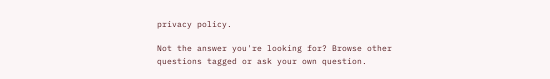privacy policy.

Not the answer you're looking for? Browse other questions tagged or ask your own question.